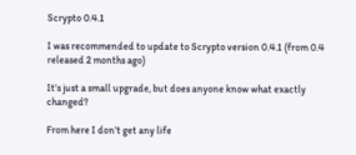Scrypto 0.4.1

I was recommended to update to Scrypto version 0.4.1 (from 0.4 released 2 months ago)

It’s just a small upgrade, but does anyone know what exactly changed?

From here I don’t get any life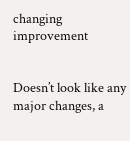changing improvement


Doesn’t look like any major changes, a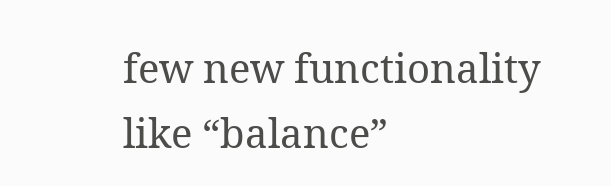few new functionality like “balance”